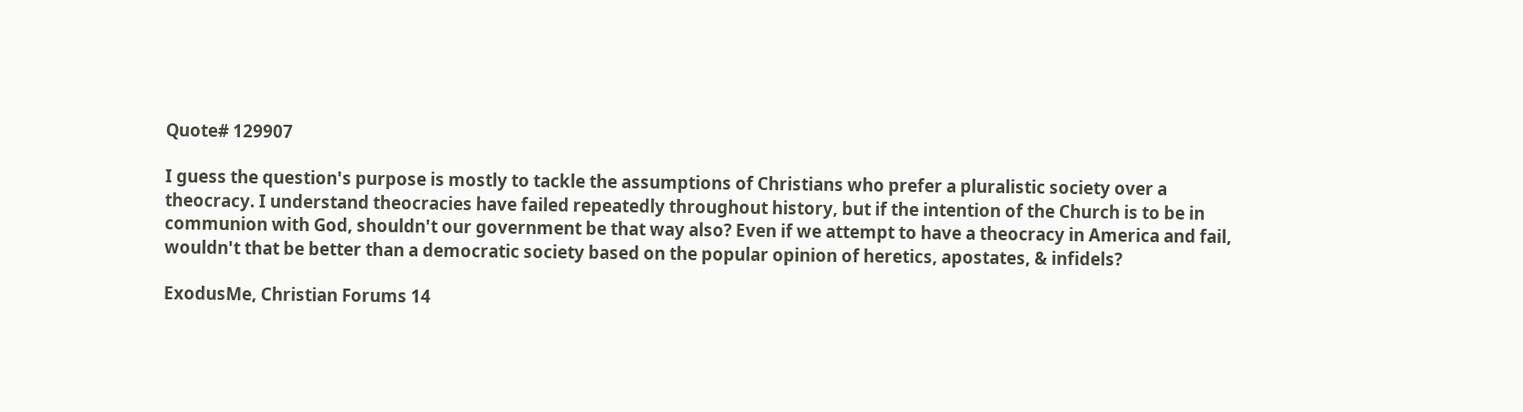Quote# 129907

I guess the question's purpose is mostly to tackle the assumptions of Christians who prefer a pluralistic society over a theocracy. I understand theocracies have failed repeatedly throughout history, but if the intention of the Church is to be in communion with God, shouldn't our government be that way also? Even if we attempt to have a theocracy in America and fail, wouldn't that be better than a democratic society based on the popular opinion of heretics, apostates, & infidels?

ExodusMe, Christian Forums 14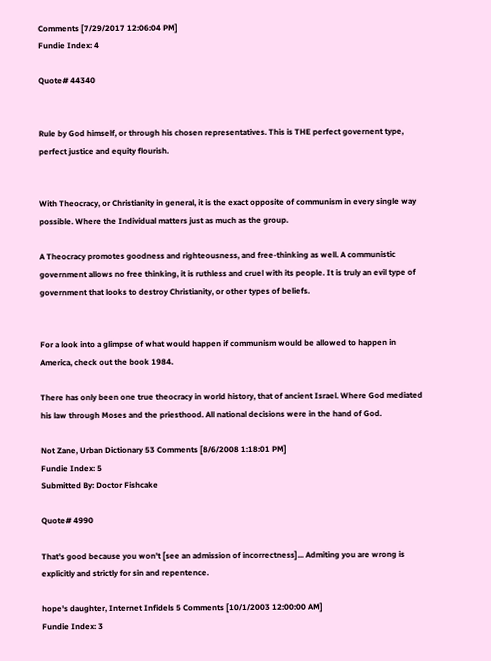Comments [7/29/2017 12:06:04 PM]
Fundie Index: 4

Quote# 44340


Rule by God himself, or through his chosen representatives. This is THE perfect governent type, perfect justice and equity flourish.


With Theocracy, or Christianity in general, it is the exact opposite of communism in every single way possible. Where the Individual matters just as much as the group.

A Theocracy promotes goodness and righteousness, and free-thinking as well. A communistic government allows no free thinking, it is ruthless and cruel with its people. It is truly an evil type of government that looks to destroy Christianity, or other types of beliefs.


For a look into a glimpse of what would happen if communism would be allowed to happen in America, check out the book 1984.

There has only been one true theocracy in world history, that of ancient Israel. Where God mediated his law through Moses and the priesthood. All national decisions were in the hand of God.

Not Zane, Urban Dictionary 53 Comments [8/6/2008 1:18:01 PM]
Fundie Index: 5
Submitted By: Doctor Fishcake

Quote# 4990

That's good because you won't [see an admission of incorrectness]... Admiting you are wrong is explicitly and strictly for sin and repentence.

hope's daughter, Internet Infidels 5 Comments [10/1/2003 12:00:00 AM]
Fundie Index: 3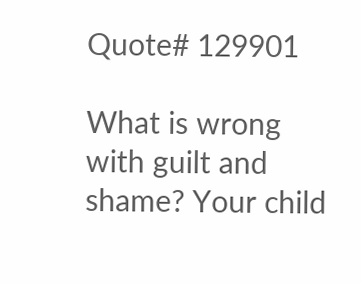Quote# 129901

What is wrong with guilt and shame? Your child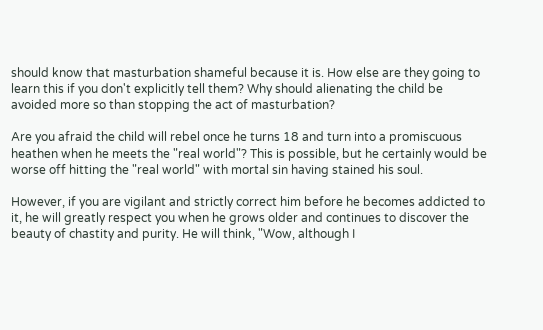should know that masturbation shameful because it is. How else are they going to learn this if you don't explicitly tell them? Why should alienating the child be avoided more so than stopping the act of masturbation?

Are you afraid the child will rebel once he turns 18 and turn into a promiscuous heathen when he meets the "real world"? This is possible, but he certainly would be worse off hitting the "real world" with mortal sin having stained his soul.

However, if you are vigilant and strictly correct him before he becomes addicted to it, he will greatly respect you when he grows older and continues to discover the beauty of chastity and purity. He will think, "Wow, although I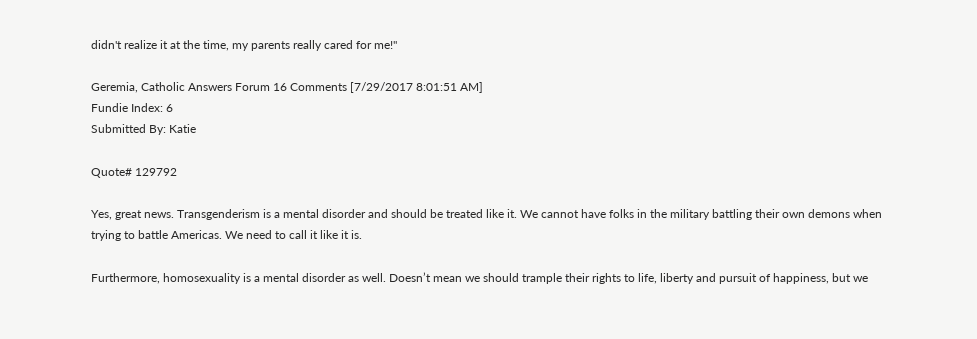didn't realize it at the time, my parents really cared for me!"

Geremia, Catholic Answers Forum 16 Comments [7/29/2017 8:01:51 AM]
Fundie Index: 6
Submitted By: Katie

Quote# 129792

Yes, great news. Transgenderism is a mental disorder and should be treated like it. We cannot have folks in the military battling their own demons when trying to battle Americas. We need to call it like it is.

Furthermore, homosexuality is a mental disorder as well. Doesn’t mean we should trample their rights to life, liberty and pursuit of happiness, but we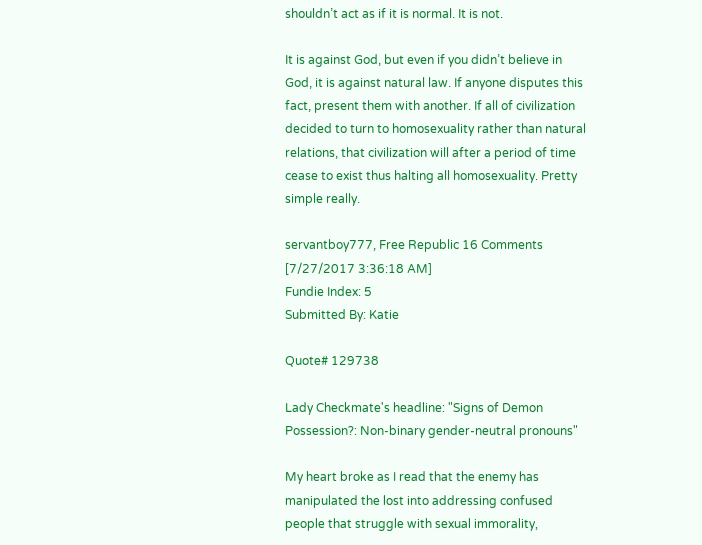shouldn’t act as if it is normal. It is not.

It is against God, but even if you didn’t believe in God, it is against natural law. If anyone disputes this fact, present them with another. If all of civilization decided to turn to homosexuality rather than natural relations, that civilization will after a period of time cease to exist thus halting all homosexuality. Pretty simple really.

servantboy777, Free Republic 16 Comments [7/27/2017 3:36:18 AM]
Fundie Index: 5
Submitted By: Katie

Quote# 129738

Lady Checkmate's headline: "Signs of Demon Possession?: Non-binary gender-neutral pronouns"

My heart broke as I read that the enemy has manipulated the lost into addressing confused people that struggle with sexual immorality,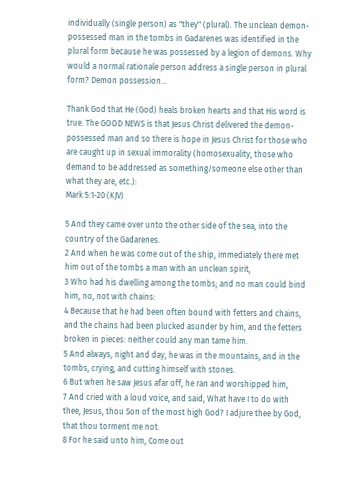individually (single person) as "they" (plural). The unclean demon-possessed man in the tombs in Gadarenes was identified in the plural form because he was possessed by a legion of demons. Why would a normal rationale person address a single person in plural form? Demon possession...

Thank God that He (God) heals broken hearts and that His word is true. The GOOD NEWS is that Jesus Christ delivered the demon-possessed man and so there is hope in Jesus Christ for those who are caught up in sexual immorality (homosexuality, those who demand to be addressed as something/someone else other than what they are, etc.):
Mark 5:1-20 (KJV)

5 And they came over unto the other side of the sea, into the country of the Gadarenes.
2 And when he was come out of the ship, immediately there met him out of the tombs a man with an unclean spirit,
3 Who had his dwelling among the tombs; and no man could bind him, no, not with chains:
4 Because that he had been often bound with fetters and chains, and the chains had been plucked asunder by him, and the fetters broken in pieces: neither could any man tame him.
5 And always, night and day, he was in the mountains, and in the tombs, crying, and cutting himself with stones.
6 But when he saw Jesus afar off, he ran and worshipped him,
7 And cried with a loud voice, and said, What have I to do with thee, Jesus, thou Son of the most high God? I adjure thee by God, that thou torment me not.
8 For he said unto him, Come out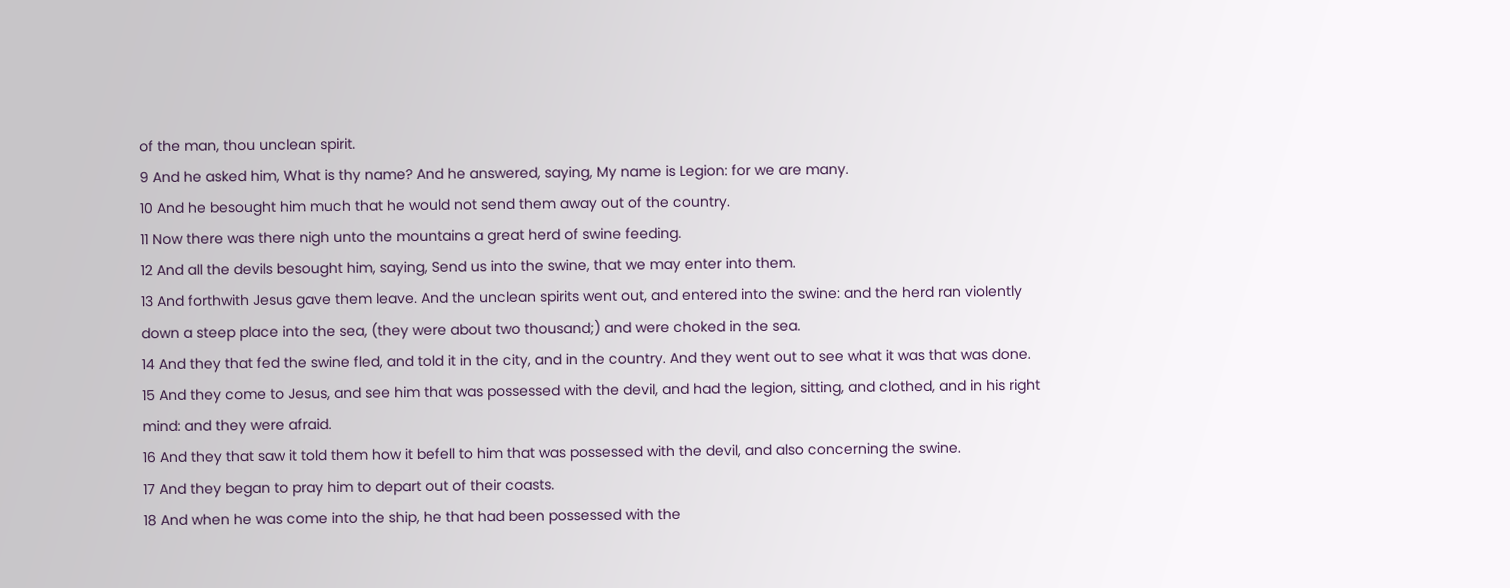of the man, thou unclean spirit.
9 And he asked him, What is thy name? And he answered, saying, My name is Legion: for we are many.
10 And he besought him much that he would not send them away out of the country.
11 Now there was there nigh unto the mountains a great herd of swine feeding.
12 And all the devils besought him, saying, Send us into the swine, that we may enter into them.
13 And forthwith Jesus gave them leave. And the unclean spirits went out, and entered into the swine: and the herd ran violently down a steep place into the sea, (they were about two thousand;) and were choked in the sea.
14 And they that fed the swine fled, and told it in the city, and in the country. And they went out to see what it was that was done.
15 And they come to Jesus, and see him that was possessed with the devil, and had the legion, sitting, and clothed, and in his right mind: and they were afraid.
16 And they that saw it told them how it befell to him that was possessed with the devil, and also concerning the swine.
17 And they began to pray him to depart out of their coasts.
18 And when he was come into the ship, he that had been possessed with the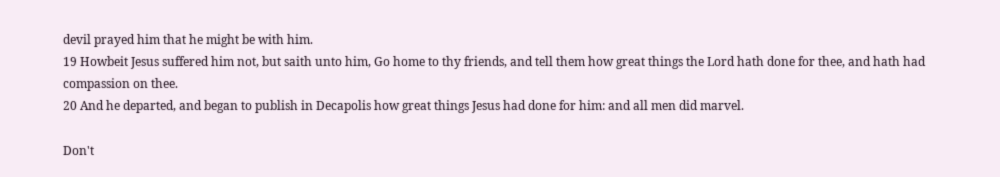devil prayed him that he might be with him.
19 Howbeit Jesus suffered him not, but saith unto him, Go home to thy friends, and tell them how great things the Lord hath done for thee, and hath had compassion on thee.
20 And he departed, and began to publish in Decapolis how great things Jesus had done for him: and all men did marvel.

Don't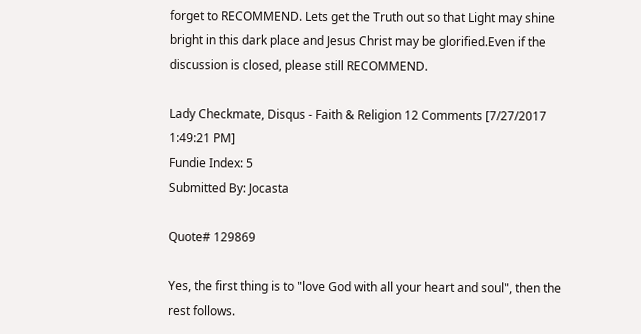forget to RECOMMEND. Lets get the Truth out so that Light may shine bright in this dark place and Jesus Christ may be glorified.Even if the discussion is closed, please still RECOMMEND.

Lady Checkmate, Disqus - Faith & Religion 12 Comments [7/27/2017 1:49:21 PM]
Fundie Index: 5
Submitted By: Jocasta

Quote# 129869

Yes, the first thing is to "love God with all your heart and soul", then the rest follows.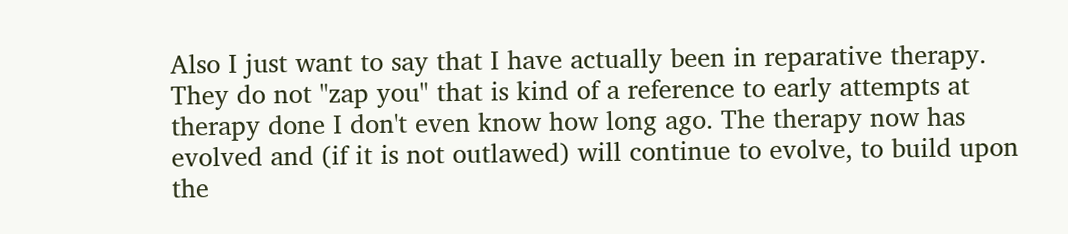Also I just want to say that I have actually been in reparative therapy. They do not "zap you" that is kind of a reference to early attempts at therapy done I don't even know how long ago. The therapy now has evolved and (if it is not outlawed) will continue to evolve, to build upon the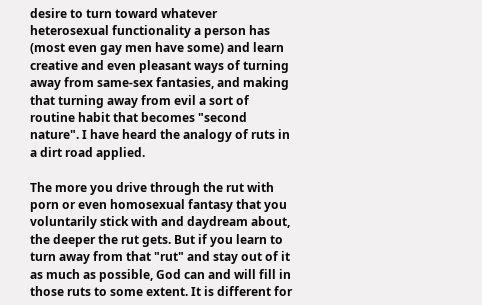desire to turn toward whatever heterosexual functionality a person has (most even gay men have some) and learn creative and even pleasant ways of turning away from same-sex fantasies, and making that turning away from evil a sort of routine habit that becomes "second nature". I have heard the analogy of ruts in a dirt road applied.

The more you drive through the rut with porn or even homosexual fantasy that you voluntarily stick with and daydream about, the deeper the rut gets. But if you learn to turn away from that "rut" and stay out of it as much as possible, God can and will fill in those ruts to some extent. It is different for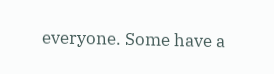everyone. Some have a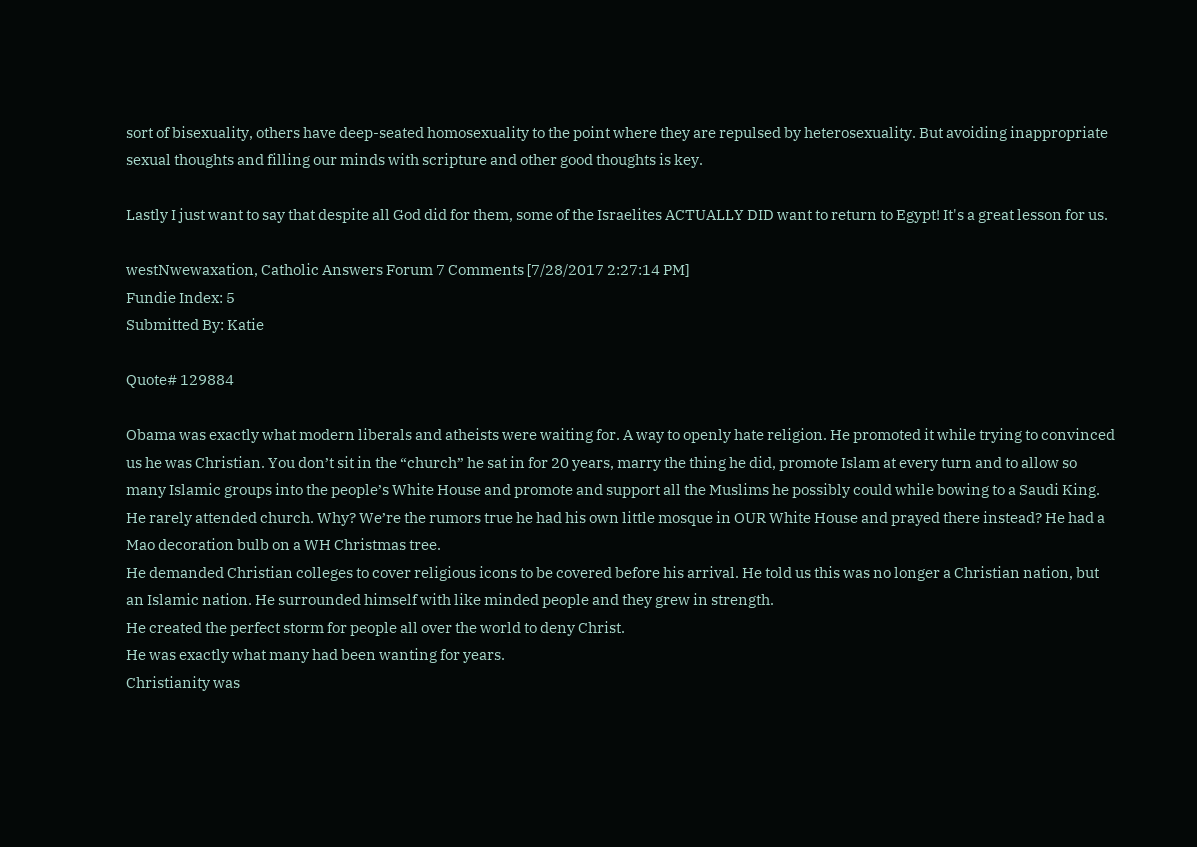sort of bisexuality, others have deep-seated homosexuality to the point where they are repulsed by heterosexuality. But avoiding inappropriate sexual thoughts and filling our minds with scripture and other good thoughts is key.

Lastly I just want to say that despite all God did for them, some of the Israelites ACTUALLY DID want to return to Egypt! It's a great lesson for us.

westNwewaxation, Catholic Answers Forum 7 Comments [7/28/2017 2:27:14 PM]
Fundie Index: 5
Submitted By: Katie

Quote# 129884

Obama was exactly what modern liberals and atheists were waiting for. A way to openly hate religion. He promoted it while trying to convinced us he was Christian. You don’t sit in the “church” he sat in for 20 years, marry the thing he did, promote Islam at every turn and to allow so many Islamic groups into the people’s White House and promote and support all the Muslims he possibly could while bowing to a Saudi King. He rarely attended church. Why? We’re the rumors true he had his own little mosque in OUR White House and prayed there instead? He had a Mao decoration bulb on a WH Christmas tree.
He demanded Christian colleges to cover religious icons to be covered before his arrival. He told us this was no longer a Christian nation, but an Islamic nation. He surrounded himself with like minded people and they grew in strength.
He created the perfect storm for people all over the world to deny Christ.
He was exactly what many had been wanting for years.
Christianity was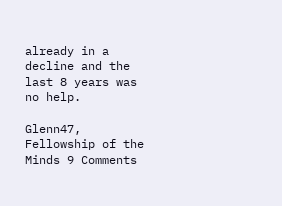already in a decline and the last 8 years was no help.

Glenn47, Fellowship of the Minds 9 Comments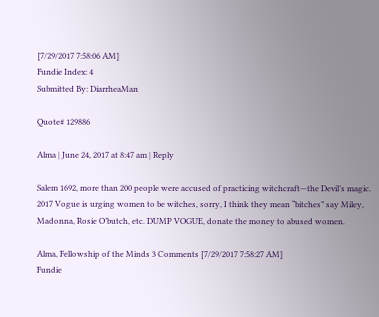[7/29/2017 7:58:06 AM]
Fundie Index: 4
Submitted By: DiarrheaMan

Quote# 129886

Alma | June 24, 2017 at 8:47 am | Reply

Salem 1692, more than 200 people were accused of practicing witchcraft—the Devil’s magic. 2017 Vogue is urging women to be witches, sorry, I think they mean “bitches” say Miley, Madonna, Rosie O’butch, etc. DUMP VOGUE, donate the money to abused women.

Alma, Fellowship of the Minds 3 Comments [7/29/2017 7:58:27 AM]
Fundie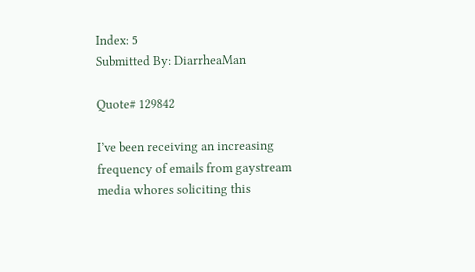Index: 5
Submitted By: DiarrheaMan

Quote# 129842

I’ve been receiving an increasing frequency of emails from gaystream media whores soliciting this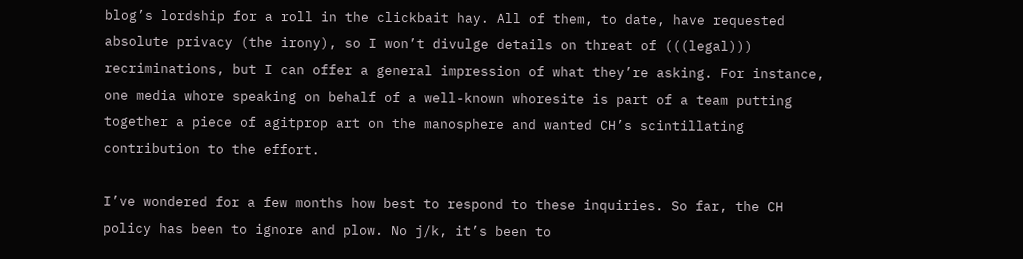blog’s lordship for a roll in the clickbait hay. All of them, to date, have requested absolute privacy (the irony), so I won’t divulge details on threat of (((legal))) recriminations, but I can offer a general impression of what they’re asking. For instance, one media whore speaking on behalf of a well-known whoresite is part of a team putting together a piece of agitprop art on the manosphere and wanted CH’s scintillating contribution to the effort.

I’ve wondered for a few months how best to respond to these inquiries. So far, the CH policy has been to ignore and plow. No j/k, it’s been to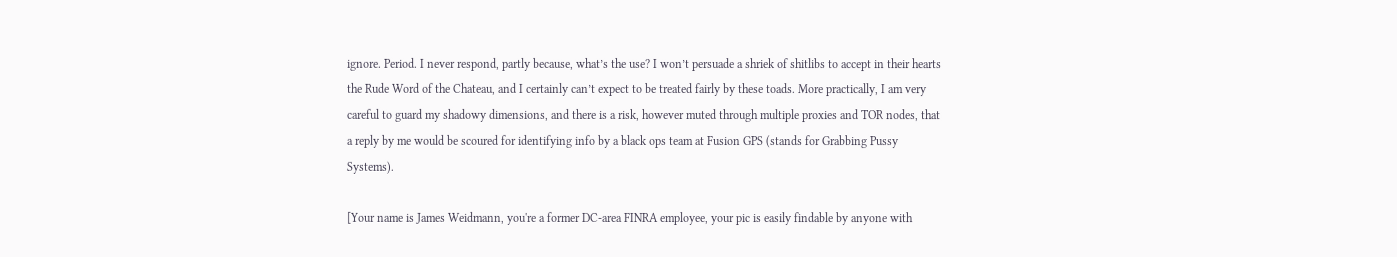ignore. Period. I never respond, partly because, what’s the use? I won’t persuade a shriek of shitlibs to accept in their hearts the Rude Word of the Chateau, and I certainly can’t expect to be treated fairly by these toads. More practically, I am very careful to guard my shadowy dimensions, and there is a risk, however muted through multiple proxies and TOR nodes, that a reply by me would be scoured for identifying info by a black ops team at Fusion GPS (stands for Grabbing Pussy Systems).

[Your name is James Weidmann, you're a former DC-area FINRA employee, your pic is easily findable by anyone with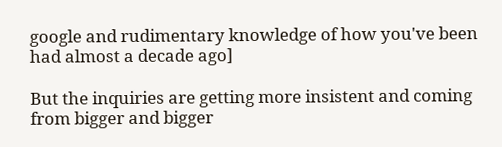google and rudimentary knowledge of how you've been had almost a decade ago]

But the inquiries are getting more insistent and coming from bigger and bigger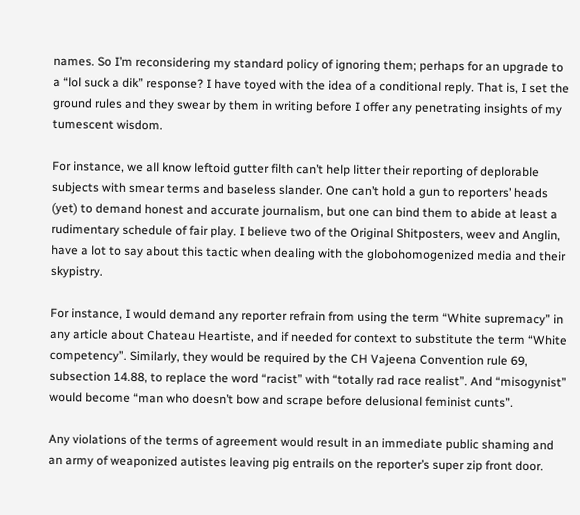names. So I’m reconsidering my standard policy of ignoring them; perhaps for an upgrade to a “lol suck a dik” response? I have toyed with the idea of a conditional reply. That is, I set the ground rules and they swear by them in writing before I offer any penetrating insights of my tumescent wisdom.

For instance, we all know leftoid gutter filth can’t help litter their reporting of deplorable subjects with smear terms and baseless slander. One can’t hold a gun to reporters’ heads (yet) to demand honest and accurate journalism, but one can bind them to abide at least a rudimentary schedule of fair play. I believe two of the Original Shitposters, weev and Anglin, have a lot to say about this tactic when dealing with the globohomogenized media and their skypistry.

For instance, I would demand any reporter refrain from using the term “White supremacy” in any article about Chateau Heartiste, and if needed for context to substitute the term “White competency”. Similarly, they would be required by the CH Vajeena Convention rule 69, subsection 14.88, to replace the word “racist” with “totally rad race realist”. And “misogynist” would become “man who doesn’t bow and scrape before delusional feminist cunts”.

Any violations of the terms of agreement would result in an immediate public shaming and an army of weaponized autistes leaving pig entrails on the reporter’s super zip front door.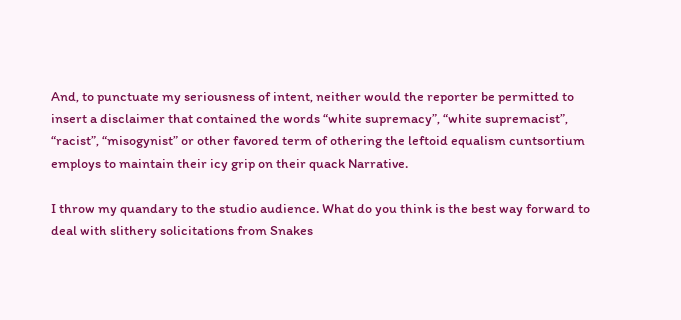And, to punctuate my seriousness of intent, neither would the reporter be permitted to insert a disclaimer that contained the words “white supremacy”, “white supremacist”, “racist”, “misogynist” or other favored term of othering the leftoid equalism cuntsortium employs to maintain their icy grip on their quack Narrative.

I throw my quandary to the studio audience. What do you think is the best way forward to deal with slithery solicitations from Snakes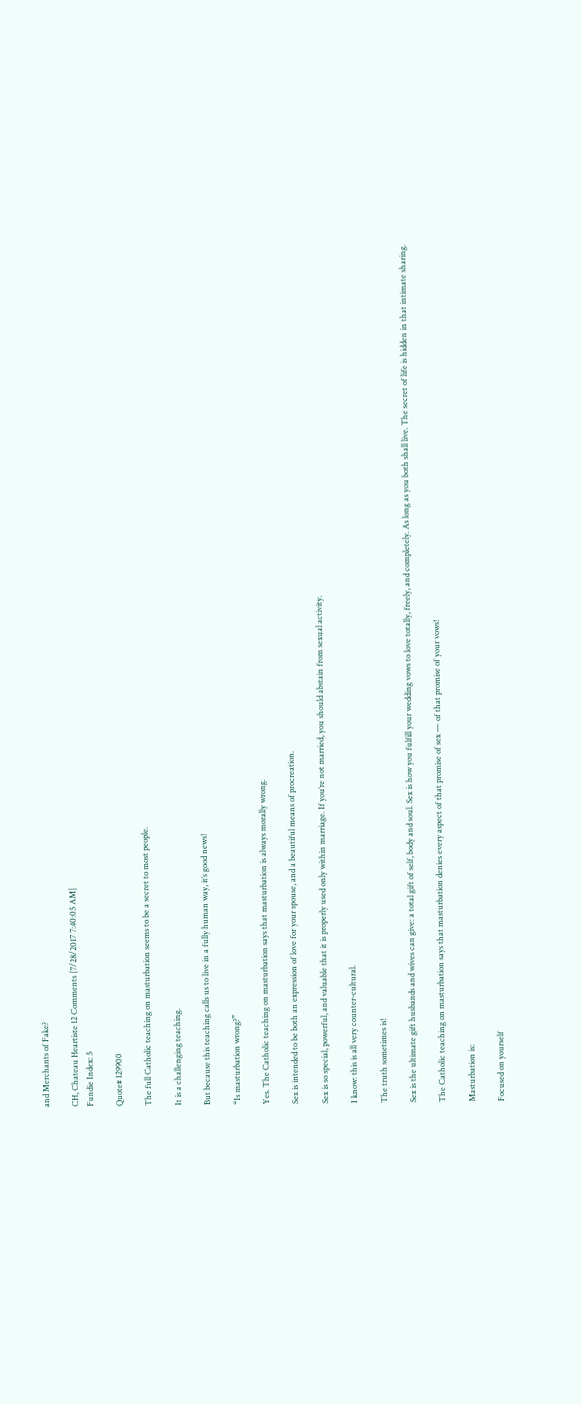and Merchants of Fake?

CH, Chateau Heartiste 12 Comments [7/28/2017 7:40:05 AM]
Fundie Index: 5

Quote# 129900

The full Catholic teaching on masturbation seems to be a secret to most people.

It is a challenging teaching.

But because this teaching calls us to live in a fully human way, it’s good news!

“Is masturbation wrong?”

Yes. The Catholic teaching on masturbation says that masturbation is always morally wrong.

Sex is intended to be both an expression of love for your spouse, and a beautiful means of procreation.

Sex is so special, powerful, and valuable that it is properly used only within marriage. If you’re not married, you should abstain from sexual activity.

I know: this is all very counter-cultural.

The truth sometimes is!

Sex is the ultimate gift husbands and wives can give: a total gift of self, body and soul. Sex is how you fulfill your wedding vows to love totally, freely, and completely. As long as you both shall live. The secret of life is hidden in that intimate sharing.

The Catholic teaching on masturbation says that masturbation denies every aspect of that promise of sex — of that promise of your vows!

Masturbation is:

Focused on yourself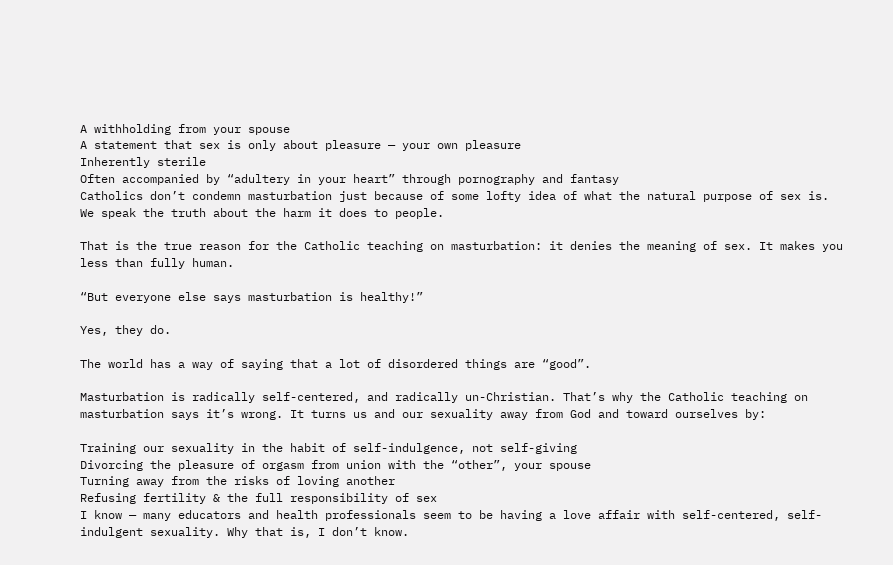A withholding from your spouse
A statement that sex is only about pleasure — your own pleasure
Inherently sterile
Often accompanied by “adultery in your heart” through pornography and fantasy
Catholics don’t condemn masturbation just because of some lofty idea of what the natural purpose of sex is. We speak the truth about the harm it does to people.

That is the true reason for the Catholic teaching on masturbation: it denies the meaning of sex. It makes you less than fully human.

“But everyone else says masturbation is healthy!”

Yes, they do.

The world has a way of saying that a lot of disordered things are “good”.

Masturbation is radically self-centered, and radically un-Christian. That’s why the Catholic teaching on masturbation says it’s wrong. It turns us and our sexuality away from God and toward ourselves by:

Training our sexuality in the habit of self-indulgence, not self-giving
Divorcing the pleasure of orgasm from union with the “other”, your spouse
Turning away from the risks of loving another
Refusing fertility & the full responsibility of sex
I know — many educators and health professionals seem to be having a love affair with self-centered, self-indulgent sexuality. Why that is, I don’t know.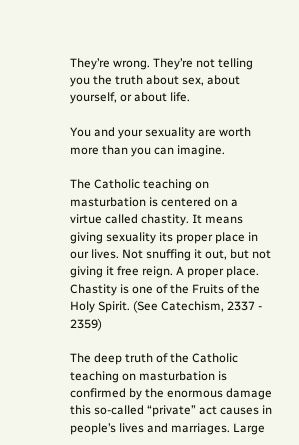They’re wrong. They’re not telling you the truth about sex, about yourself, or about life.

You and your sexuality are worth more than you can imagine.

The Catholic teaching on masturbation is centered on a virtue called chastity. It means giving sexuality its proper place in our lives. Not snuffing it out, but not giving it free reign. A proper place. Chastity is one of the Fruits of the Holy Spirit. (See Catechism, 2337 - 2359)

The deep truth of the Catholic teaching on masturbation is confirmed by the enormous damage this so-called “private” act causes in people’s lives and marriages. Large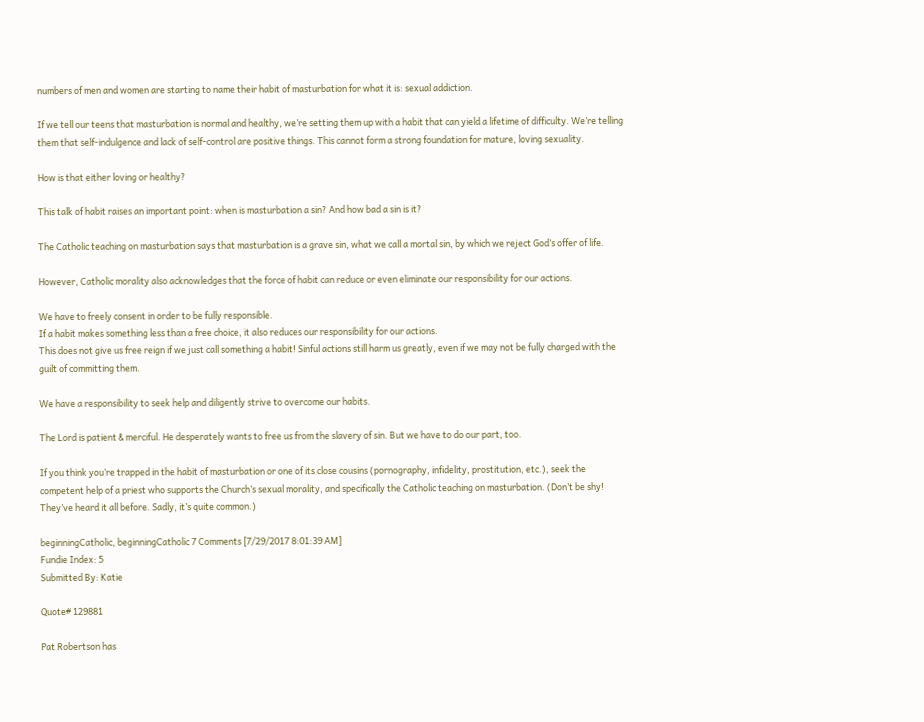numbers of men and women are starting to name their habit of masturbation for what it is: sexual addiction.

If we tell our teens that masturbation is normal and healthy, we’re setting them up with a habit that can yield a lifetime of difficulty. We’re telling them that self-indulgence and lack of self-control are positive things. This cannot form a strong foundation for mature, loving sexuality.

How is that either loving or healthy?

This talk of habit raises an important point: when is masturbation a sin? And how bad a sin is it?

The Catholic teaching on masturbation says that masturbation is a grave sin, what we call a mortal sin, by which we reject God’s offer of life.

However, Catholic morality also acknowledges that the force of habit can reduce or even eliminate our responsibility for our actions.

We have to freely consent in order to be fully responsible.
If a habit makes something less than a free choice, it also reduces our responsibility for our actions.
This does not give us free reign if we just call something a habit! Sinful actions still harm us greatly, even if we may not be fully charged with the guilt of committing them.

We have a responsibility to seek help and diligently strive to overcome our habits.

The Lord is patient & merciful. He desperately wants to free us from the slavery of sin. But we have to do our part, too.

If you think you’re trapped in the habit of masturbation or one of its close cousins (pornography, infidelity, prostitution, etc.), seek the competent help of a priest who supports the Church’s sexual morality, and specifically the Catholic teaching on masturbation. (Don’t be shy! They’ve heard it all before. Sadly, it’s quite common.)

beginningCatholic, beginningCatholic 7 Comments [7/29/2017 8:01:39 AM]
Fundie Index: 5
Submitted By: Katie

Quote# 129881

Pat Robertson has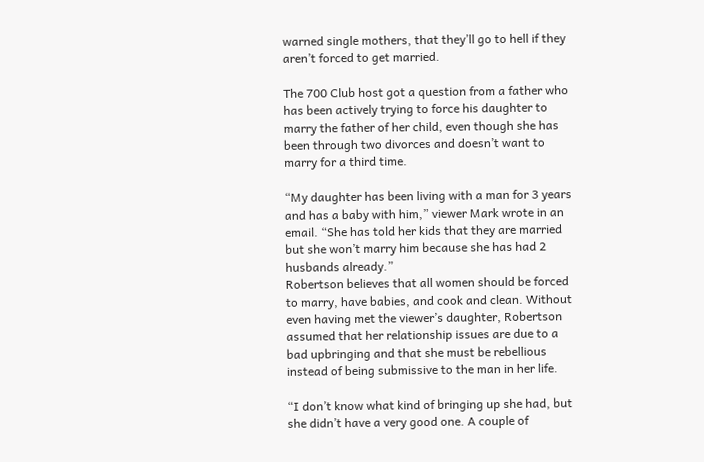warned single mothers, that they’ll go to hell if they aren’t forced to get married.

The 700 Club host got a question from a father who has been actively trying to force his daughter to marry the father of her child, even though she has been through two divorces and doesn’t want to marry for a third time.

“My daughter has been living with a man for 3 years and has a baby with him,” viewer Mark wrote in an email. “She has told her kids that they are married but she won’t marry him because she has had 2 husbands already.”
Robertson believes that all women should be forced to marry, have babies, and cook and clean. Without even having met the viewer’s daughter, Robertson assumed that her relationship issues are due to a bad upbringing and that she must be rebellious instead of being submissive to the man in her life.

“I don’t know what kind of bringing up she had, but she didn’t have a very good one. A couple of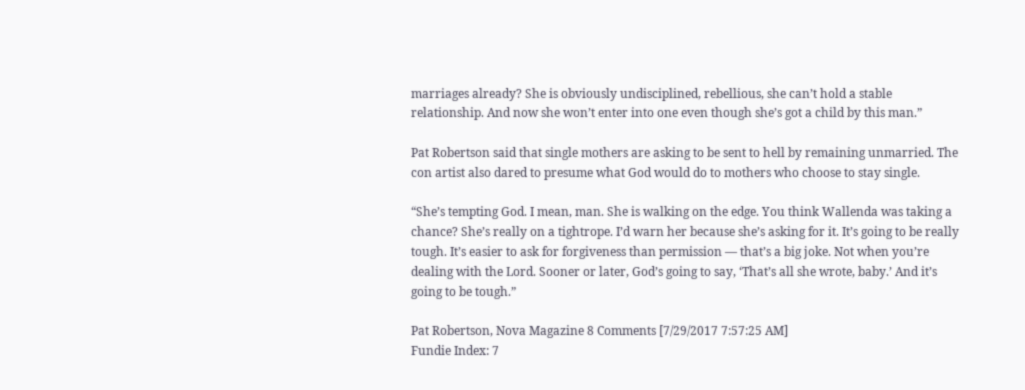marriages already? She is obviously undisciplined, rebellious, she can’t hold a stable relationship. And now she won’t enter into one even though she’s got a child by this man.”

Pat Robertson said that single mothers are asking to be sent to hell by remaining unmarried. The con artist also dared to presume what God would do to mothers who choose to stay single.

“She’s tempting God. I mean, man. She is walking on the edge. You think Wallenda was taking a chance? She’s really on a tightrope. I’d warn her because she’s asking for it. It’s going to be really tough. It’s easier to ask for forgiveness than permission — that’s a big joke. Not when you’re dealing with the Lord. Sooner or later, God’s going to say, ‘That’s all she wrote, baby.’ And it’s going to be tough.”

Pat Robertson, Nova Magazine 8 Comments [7/29/2017 7:57:25 AM]
Fundie Index: 7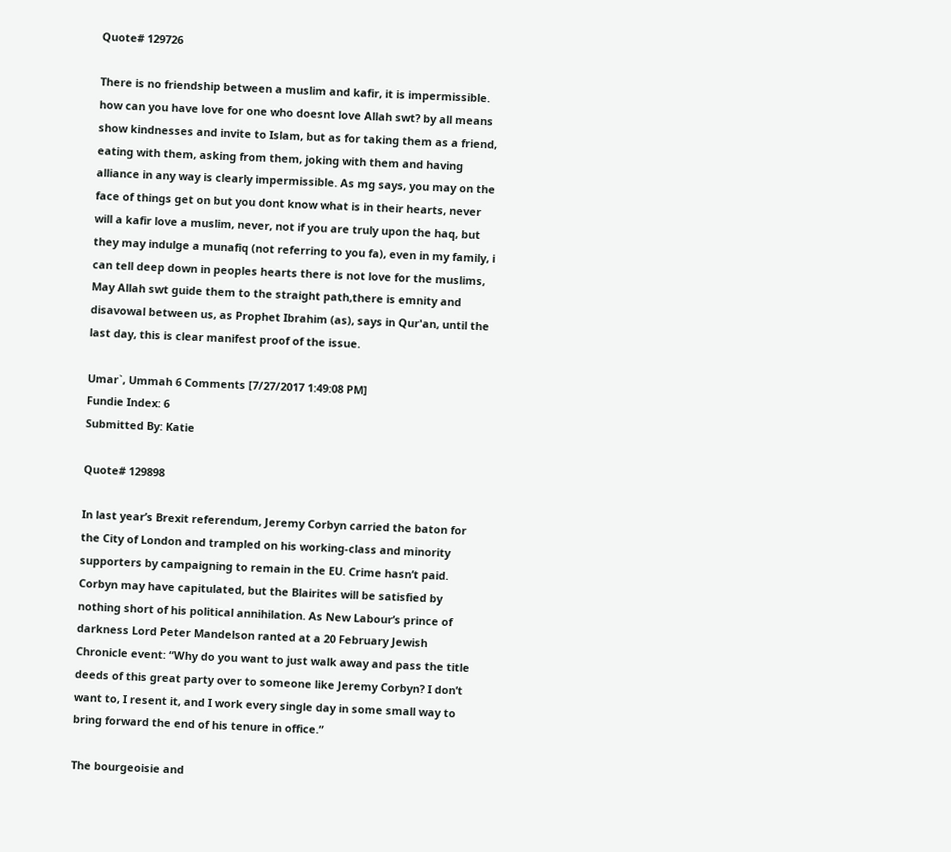Quote# 129726

There is no friendship between a muslim and kafir, it is impermissible. how can you have love for one who doesnt love Allah swt? by all means show kindnesses and invite to Islam, but as for taking them as a friend, eating with them, asking from them, joking with them and having alliance in any way is clearly impermissible. As mg says, you may on the face of things get on but you dont know what is in their hearts, never will a kafir love a muslim, never, not if you are truly upon the haq, but they may indulge a munafiq (not referring to you fa), even in my family, i can tell deep down in peoples hearts there is not love for the muslims, May Allah swt guide them to the straight path,there is emnity and disavowal between us, as Prophet Ibrahim (as), says in Qur'an, until the last day, this is clear manifest proof of the issue.

Umar`, Ummah 6 Comments [7/27/2017 1:49:08 PM]
Fundie Index: 6
Submitted By: Katie

Quote# 129898

In last year’s Brexit referendum, Jeremy Corbyn carried the baton for the City of London and trampled on his working-class and minority supporters by campaigning to remain in the EU. Crime hasn’t paid. Corbyn may have capitulated, but the Blairites will be satisfied by nothing short of his political annihilation. As New Labour’s prince of darkness Lord Peter Mandelson ranted at a 20 February Jewish Chronicle event: “Why do you want to just walk away and pass the title deeds of this great party over to someone like Jeremy Corbyn? I don’t want to, I resent it, and I work every single day in some small way to bring forward the end of his tenure in office.”

The bourgeoisie and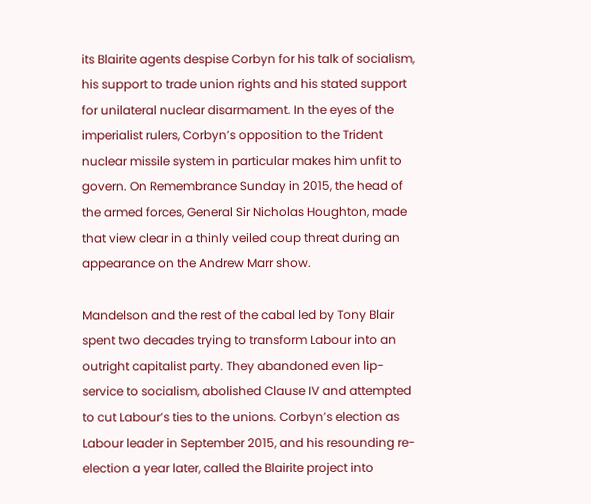its Blairite agents despise Corbyn for his talk of socialism, his support to trade union rights and his stated support for unilateral nuclear disarmament. In the eyes of the imperialist rulers, Corbyn’s opposition to the Trident nuclear missile system in particular makes him unfit to govern. On Remembrance Sunday in 2015, the head of the armed forces, General Sir Nicholas Houghton, made that view clear in a thinly veiled coup threat during an appearance on the Andrew Marr show.

Mandelson and the rest of the cabal led by Tony Blair spent two decades trying to transform Labour into an outright capitalist party. They abandoned even lip-service to socialism, abolished Clause IV and attempted to cut Labour’s ties to the unions. Corbyn’s election as Labour leader in September 2015, and his resounding re-election a year later, called the Blairite project into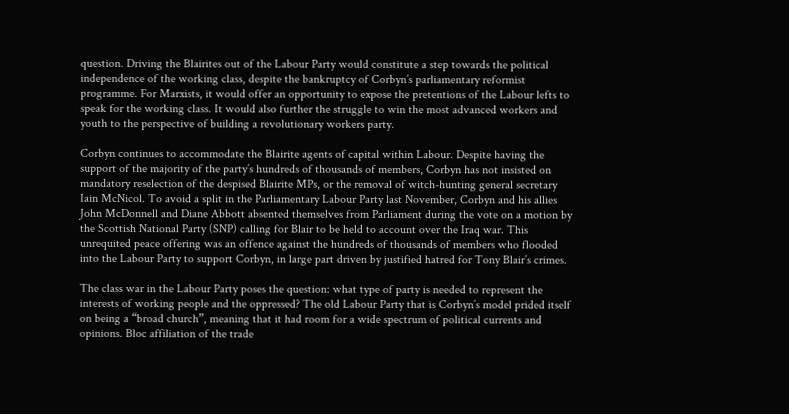question. Driving the Blairites out of the Labour Party would constitute a step towards the political independence of the working class, despite the bankruptcy of Corbyn’s parliamentary reformist programme. For Marxists, it would offer an opportunity to expose the pretentions of the Labour lefts to speak for the working class. It would also further the struggle to win the most advanced workers and youth to the perspective of building a revolutionary workers party.

Corbyn continues to accommodate the Blairite agents of capital within Labour. Despite having the support of the majority of the party’s hundreds of thousands of members, Corbyn has not insisted on mandatory reselection of the despised Blairite MPs, or the removal of witch-hunting general secretary Iain McNicol. To avoid a split in the Parliamentary Labour Party last November, Corbyn and his allies John McDonnell and Diane Abbott absented themselves from Parliament during the vote on a motion by the Scottish National Party (SNP) calling for Blair to be held to account over the Iraq war. This unrequited peace offering was an offence against the hundreds of thousands of members who flooded into the Labour Party to support Corbyn, in large part driven by justified hatred for Tony Blair’s crimes.

The class war in the Labour Party poses the question: what type of party is needed to represent the interests of working people and the oppressed? The old Labour Party that is Corbyn’s model prided itself on being a “broad church”, meaning that it had room for a wide spectrum of political currents and opinions. Bloc affiliation of the trade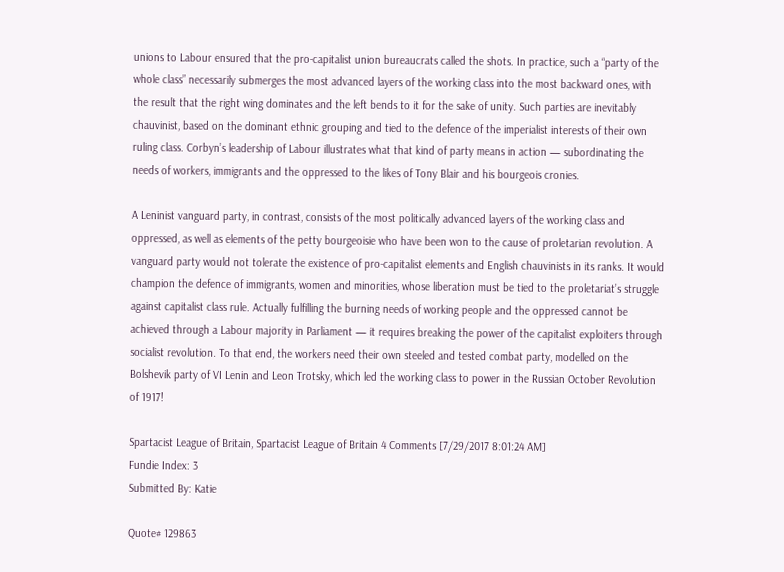unions to Labour ensured that the pro-capitalist union bureaucrats called the shots. In practice, such a “party of the whole class” necessarily submerges the most advanced layers of the working class into the most backward ones, with the result that the right wing dominates and the left bends to it for the sake of unity. Such parties are inevitably chauvinist, based on the dominant ethnic grouping and tied to the defence of the imperialist interests of their own ruling class. Corbyn’s leadership of Labour illustrates what that kind of party means in action — subordinating the needs of workers, immigrants and the oppressed to the likes of Tony Blair and his bourgeois cronies.

A Leninist vanguard party, in contrast, consists of the most politically advanced layers of the working class and oppressed, as well as elements of the petty bourgeoisie who have been won to the cause of proletarian revolution. A vanguard party would not tolerate the existence of pro-capitalist elements and English chauvinists in its ranks. It would champion the defence of immigrants, women and minorities, whose liberation must be tied to the proletariat’s struggle against capitalist class rule. Actually fulfilling the burning needs of working people and the oppressed cannot be achieved through a Labour majority in Parliament — it requires breaking the power of the capitalist exploiters through socialist revolution. To that end, the workers need their own steeled and tested combat party, modelled on the Bolshevik party of VI Lenin and Leon Trotsky, which led the working class to power in the Russian October Revolution of 1917!

Spartacist League of Britain, Spartacist League of Britain 4 Comments [7/29/2017 8:01:24 AM]
Fundie Index: 3
Submitted By: Katie

Quote# 129863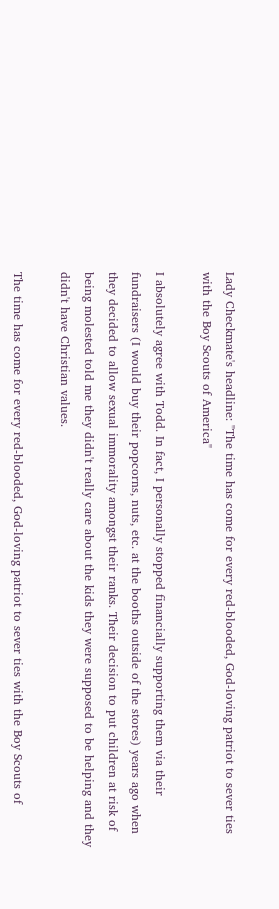Lady Checkmate's headline: "The time has come for every red-blooded, God-loving patriot to sever ties with the Boy Scouts of America"

I absolutely agree with Todd. In fact, I personally stopped financially supporting them via their fundraisers (I would buy their popcorns, nuts, etc. at the booths outside of the stores) years ago when they decided to allow sexual immorality amongst their ranks. Their decision to put children at risk of being molested told me they didn't really care about the kids they were supposed to be helping and they didn't have Christian values.

The time has come for every red-blooded, God-loving patriot to sever ties with the Boy Scouts of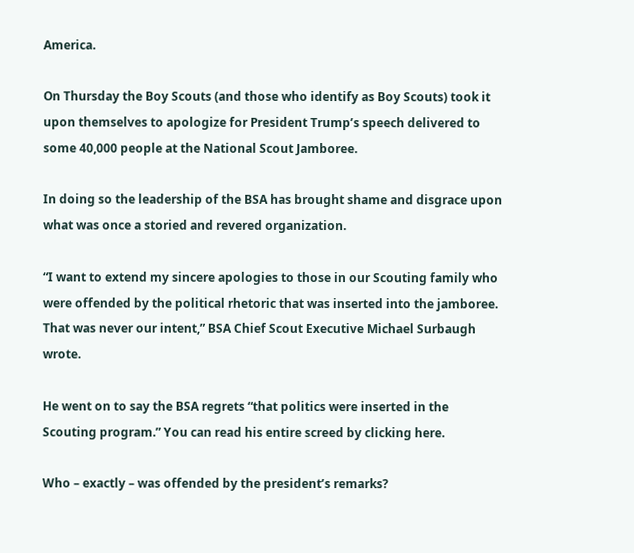America.

On Thursday the Boy Scouts (and those who identify as Boy Scouts) took it upon themselves to apologize for President Trump’s speech delivered to some 40,000 people at the National Scout Jamboree.

In doing so the leadership of the BSA has brought shame and disgrace upon what was once a storied and revered organization.

“I want to extend my sincere apologies to those in our Scouting family who were offended by the political rhetoric that was inserted into the jamboree. That was never our intent,” BSA Chief Scout Executive Michael Surbaugh wrote.

He went on to say the BSA regrets “that politics were inserted in the Scouting program.” You can read his entire screed by clicking here.

Who – exactly – was offended by the president’s remarks?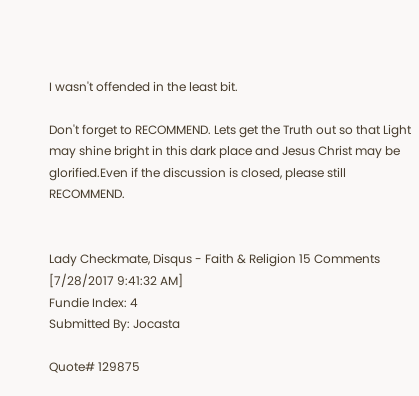I wasn't offended in the least bit.

Don't forget to RECOMMEND. Lets get the Truth out so that Light may shine bright in this dark place and Jesus Christ may be glorified.Even if the discussion is closed, please still RECOMMEND.


Lady Checkmate, Disqus - Faith & Religion 15 Comments [7/28/2017 9:41:32 AM]
Fundie Index: 4
Submitted By: Jocasta

Quote# 129875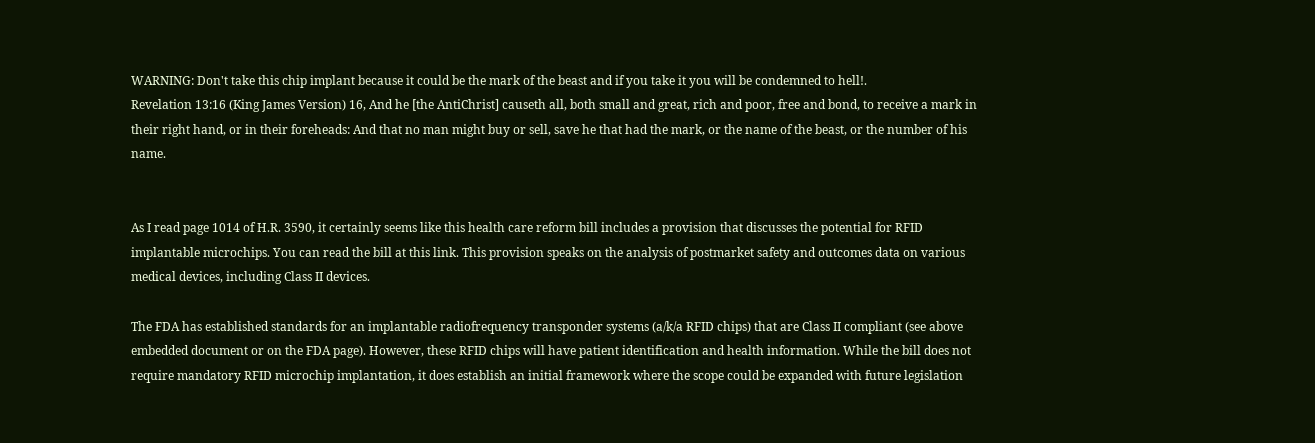WARNING: Don't take this chip implant because it could be the mark of the beast and if you take it you will be condemned to hell!.
Revelation 13:16 (King James Version) 16, And he [the AntiChrist] causeth all, both small and great, rich and poor, free and bond, to receive a mark in their right hand, or in their foreheads: And that no man might buy or sell, save he that had the mark, or the name of the beast, or the number of his name.


As I read page 1014 of H.R. 3590, it certainly seems like this health care reform bill includes a provision that discusses the potential for RFID implantable microchips. You can read the bill at this link. This provision speaks on the analysis of postmarket safety and outcomes data on various medical devices, including Class II devices.

The FDA has established standards for an implantable radiofrequency transponder systems (a/k/a RFID chips) that are Class II compliant (see above embedded document or on the FDA page). However, these RFID chips will have patient identification and health information. While the bill does not require mandatory RFID microchip implantation, it does establish an initial framework where the scope could be expanded with future legislation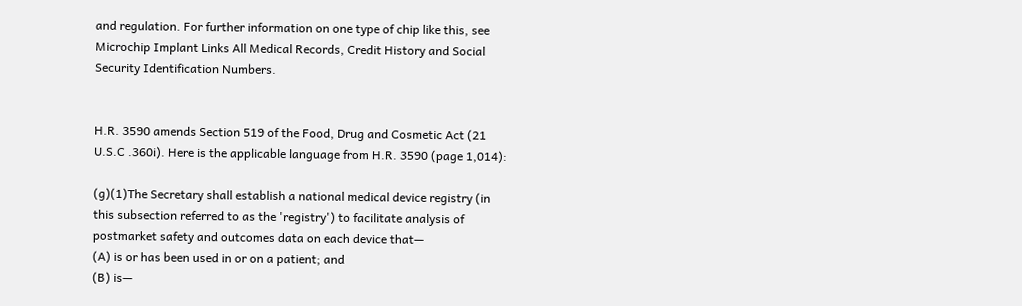and regulation. For further information on one type of chip like this, see Microchip Implant Links All Medical Records, Credit History and Social Security Identification Numbers.


H.R. 3590 amends Section 519 of the Food, Drug and Cosmetic Act (21 U.S.C .360i). Here is the applicable language from H.R. 3590 (page 1,014):

(g)(1)The Secretary shall establish a national medical device registry (in this subsection referred to as the 'registry') to facilitate analysis of postmarket safety and outcomes data on each device that—
(A) is or has been used in or on a patient; and
(B) is—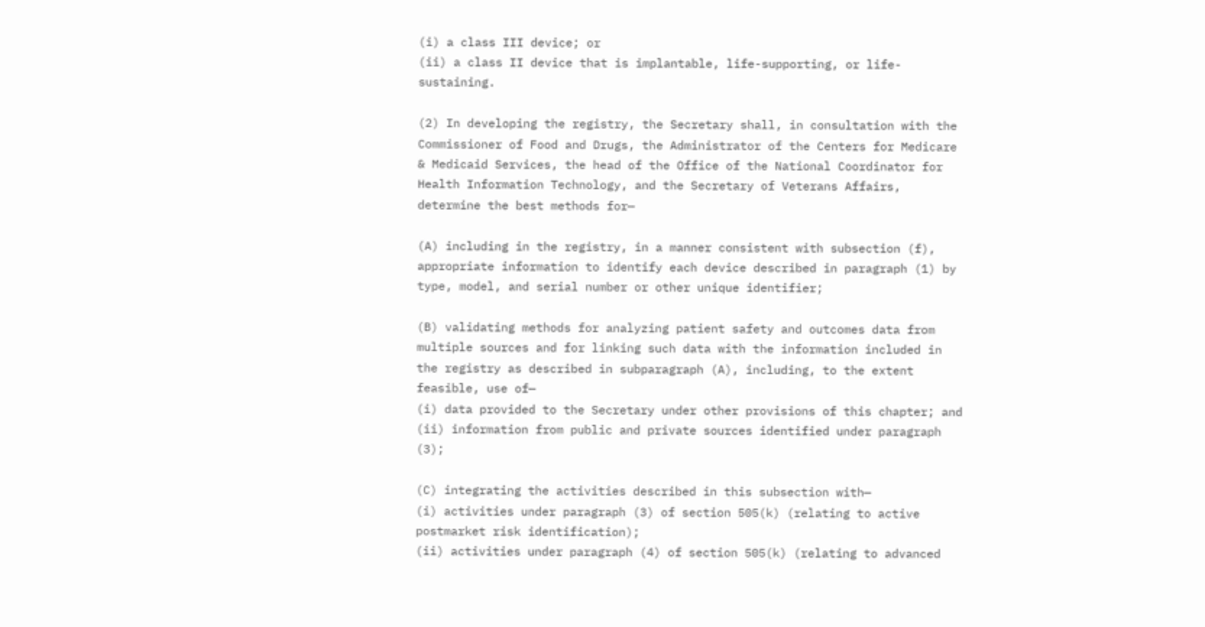(i) a class III device; or
(ii) a class II device that is implantable, life-supporting, or life-sustaining.

(2) In developing the registry, the Secretary shall, in consultation with the Commissioner of Food and Drugs, the Administrator of the Centers for Medicare & Medicaid Services, the head of the Office of the National Coordinator for Health Information Technology, and the Secretary of Veterans Affairs, determine the best methods for—

(A) including in the registry, in a manner consistent with subsection (f), appropriate information to identify each device described in paragraph (1) by type, model, and serial number or other unique identifier;

(B) validating methods for analyzing patient safety and outcomes data from multiple sources and for linking such data with the information included in the registry as described in subparagraph (A), including, to the extent feasible, use of—
(i) data provided to the Secretary under other provisions of this chapter; and
(ii) information from public and private sources identified under paragraph (3);

(C) integrating the activities described in this subsection with—
(i) activities under paragraph (3) of section 505(k) (relating to active postmarket risk identification);
(ii) activities under paragraph (4) of section 505(k) (relating to advanced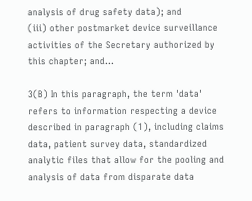analysis of drug safety data); and
(iii) other postmarket device surveillance activities of the Secretary authorized by this chapter; and...

3(B) In this paragraph, the term 'data' refers to information respecting a device described in paragraph (1), including claims data, patient survey data, standardized analytic files that allow for the pooling and analysis of data from disparate data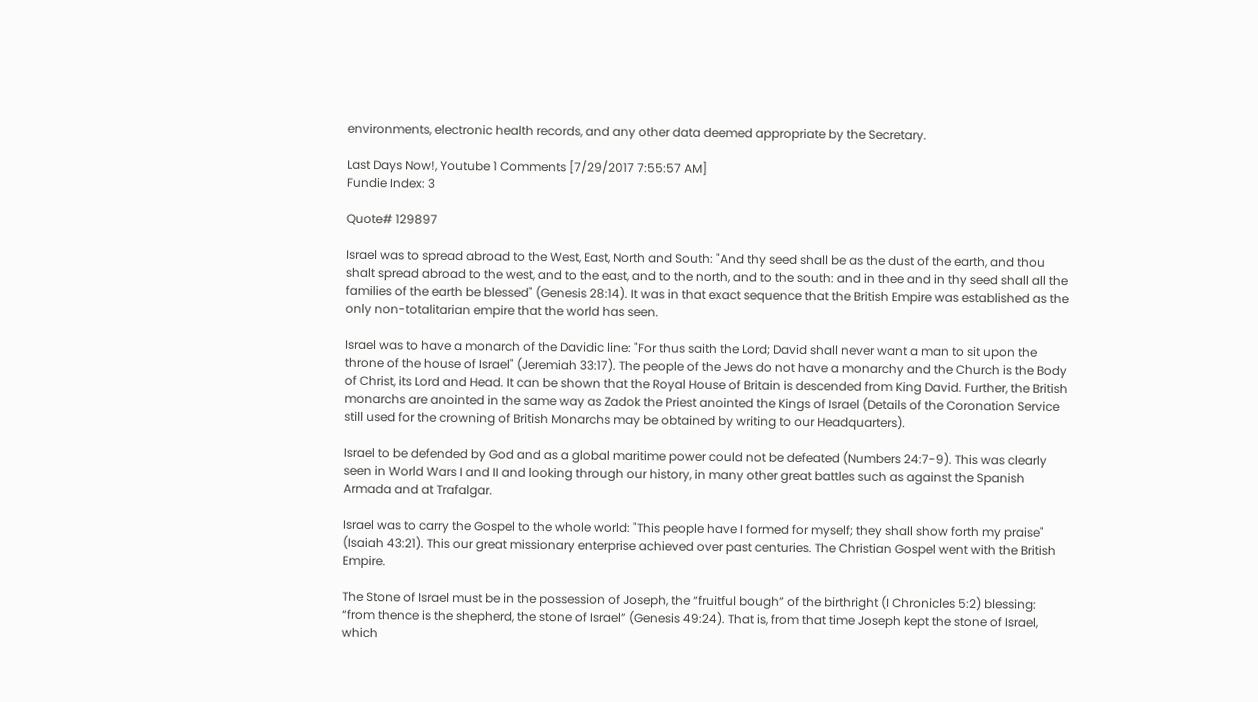environments, electronic health records, and any other data deemed appropriate by the Secretary.

Last Days Now!, Youtube 1 Comments [7/29/2017 7:55:57 AM]
Fundie Index: 3

Quote# 129897

Israel was to spread abroad to the West, East, North and South: "And thy seed shall be as the dust of the earth, and thou shalt spread abroad to the west, and to the east, and to the north, and to the south: and in thee and in thy seed shall all the families of the earth be blessed" (Genesis 28:14). It was in that exact sequence that the British Empire was established as the only non-totalitarian empire that the world has seen.

Israel was to have a monarch of the Davidic line: "For thus saith the Lord; David shall never want a man to sit upon the throne of the house of Israel" (Jeremiah 33:17). The people of the Jews do not have a monarchy and the Church is the Body of Christ, its Lord and Head. It can be shown that the Royal House of Britain is descended from King David. Further, the British monarchs are anointed in the same way as Zadok the Priest anointed the Kings of Israel (Details of the Coronation Service still used for the crowning of British Monarchs may be obtained by writing to our Headquarters).

Israel to be defended by God and as a global maritime power could not be defeated (Numbers 24:7-9). This was clearly seen in World Wars I and II and looking through our history, in many other great battles such as against the Spanish Armada and at Trafalgar.

Israel was to carry the Gospel to the whole world: "This people have I formed for myself; they shall show forth my praise" (Isaiah 43:21). This our great missionary enterprise achieved over past centuries. The Christian Gospel went with the British Empire.

The Stone of Israel must be in the possession of Joseph, the “fruitful bough” of the birthright (I Chronicles 5:2) blessing: “from thence is the shepherd, the stone of Israel” (Genesis 49:24). That is, from that time Joseph kept the stone of Israel, which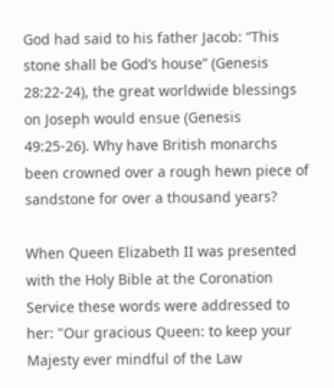God had said to his father Jacob: “This stone shall be God’s house” (Genesis 28:22-24), the great worldwide blessings on Joseph would ensue (Genesis 49:25-26). Why have British monarchs been crowned over a rough hewn piece of sandstone for over a thousand years?

When Queen Elizabeth II was presented with the Holy Bible at the Coronation Service these words were addressed to her: "Our gracious Queen: to keep your Majesty ever mindful of the Law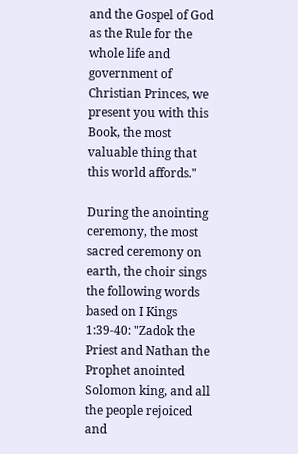and the Gospel of God as the Rule for the whole life and government of Christian Princes, we present you with this Book, the most valuable thing that this world affords."

During the anointing ceremony, the most sacred ceremony on earth, the choir sings the following words based on I Kings 1:39-40: "Zadok the Priest and Nathan the Prophet anointed Solomon king, and all the people rejoiced and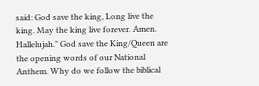said: God save the king, Long live the king. May the king live forever. Amen. Hallelujah." God save the King/Queen are the opening words of our National Anthem. Why do we follow the biblical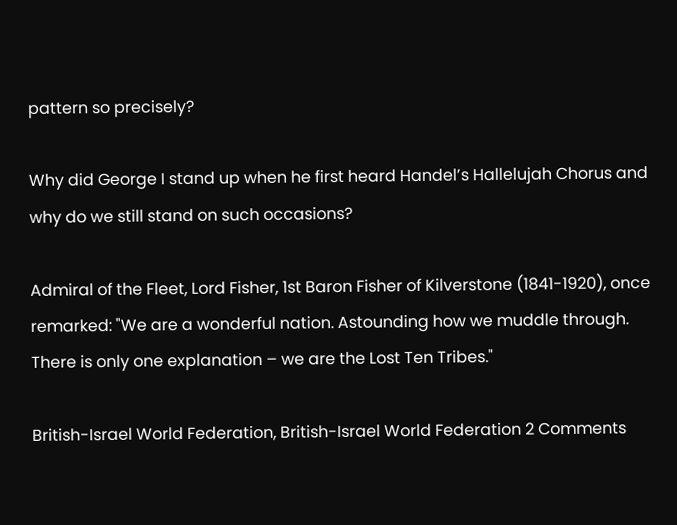pattern so precisely?

Why did George I stand up when he first heard Handel’s Hallelujah Chorus and why do we still stand on such occasions?

Admiral of the Fleet, Lord Fisher, 1st Baron Fisher of Kilverstone (1841-1920), once remarked: "We are a wonderful nation. Astounding how we muddle through. There is only one explanation – we are the Lost Ten Tribes."

British-Israel World Federation, British-Israel World Federation 2 Comments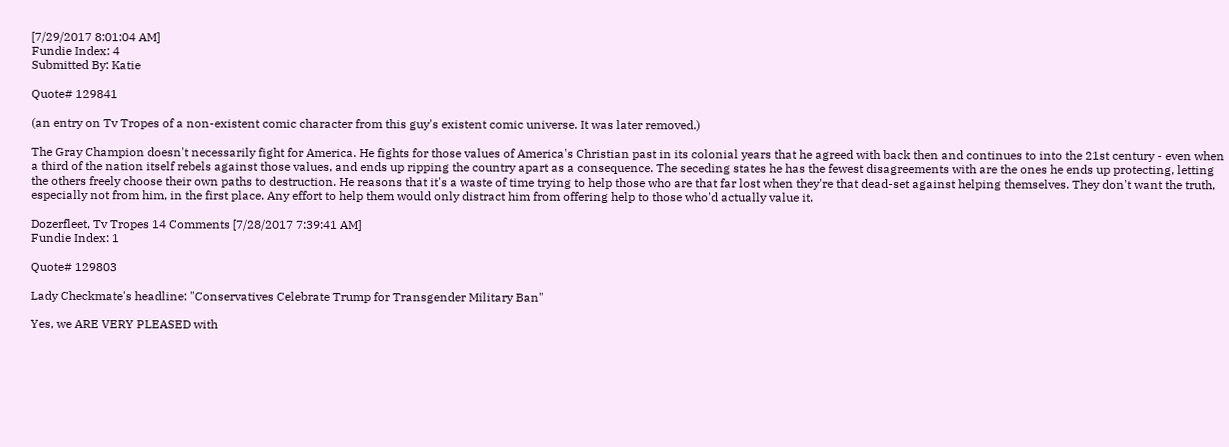[7/29/2017 8:01:04 AM]
Fundie Index: 4
Submitted By: Katie

Quote# 129841

(an entry on Tv Tropes of a non-existent comic character from this guy's existent comic universe. It was later removed.)

The Gray Champion doesn't necessarily fight for America. He fights for those values of America's Christian past in its colonial years that he agreed with back then and continues to into the 21st century - even when a third of the nation itself rebels against those values, and ends up ripping the country apart as a consequence. The seceding states he has the fewest disagreements with are the ones he ends up protecting, letting the others freely choose their own paths to destruction. He reasons that it's a waste of time trying to help those who are that far lost when they're that dead-set against helping themselves. They don't want the truth, especially not from him, in the first place. Any effort to help them would only distract him from offering help to those who'd actually value it.

Dozerfleet, Tv Tropes 14 Comments [7/28/2017 7:39:41 AM]
Fundie Index: 1

Quote# 129803

Lady Checkmate's headline: "Conservatives Celebrate Trump for Transgender Military Ban"

Yes, we ARE VERY PLEASED with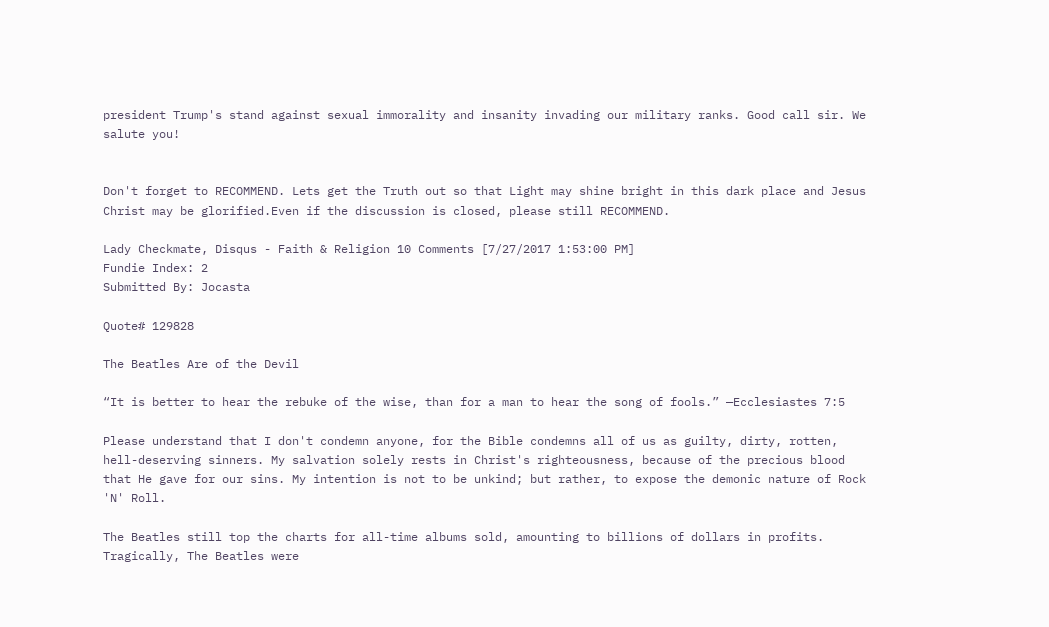president Trump's stand against sexual immorality and insanity invading our military ranks. Good call sir. We salute you!


Don't forget to RECOMMEND. Lets get the Truth out so that Light may shine bright in this dark place and Jesus Christ may be glorified.Even if the discussion is closed, please still RECOMMEND.

Lady Checkmate, Disqus - Faith & Religion 10 Comments [7/27/2017 1:53:00 PM]
Fundie Index: 2
Submitted By: Jocasta

Quote# 129828

The Beatles Are of the Devil

“It is better to hear the rebuke of the wise, than for a man to hear the song of fools.” —Ecclesiastes 7:5

Please understand that I don't condemn anyone, for the Bible condemns all of us as guilty, dirty, rotten, hell-deserving sinners. My salvation solely rests in Christ's righteousness, because of the precious blood that He gave for our sins. My intention is not to be unkind; but rather, to expose the demonic nature of Rock 'N' Roll.

The Beatles still top the charts for all-time albums sold, amounting to billions of dollars in profits. Tragically, The Beatles were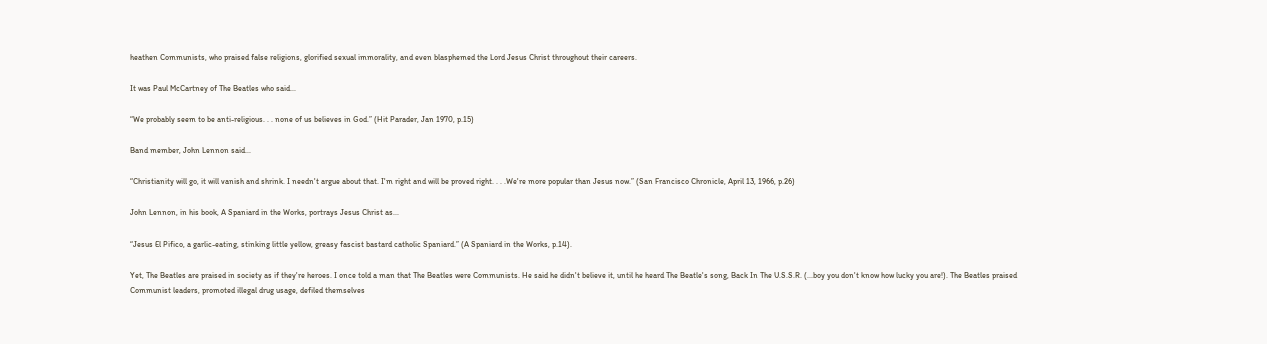heathen Communists, who praised false religions, glorified sexual immorality, and even blasphemed the Lord Jesus Christ throughout their careers.

It was Paul McCartney of The Beatles who said...

“We probably seem to be anti-religious. . . none of us believes in God.” (Hit Parader, Jan 1970, p.15)

Band member, John Lennon said...

“Christianity will go, it will vanish and shrink. I needn't argue about that. I'm right and will be proved right. . . .We're more popular than Jesus now.” (San Francisco Chronicle, April 13, 1966, p.26)

John Lennon, in his book, A Spaniard in the Works, portrays Jesus Christ as...

“Jesus El Pifico, a garlic-eating, stinking little yellow, greasy fascist bastard catholic Spaniard.” (A Spaniard in the Works, p.14).

Yet, The Beatles are praised in society as if they're heroes. I once told a man that The Beatles were Communists. He said he didn't believe it, until he heard The Beatle's song, Back In The U.S.S.R. (...boy you don't know how lucky you are!). The Beatles praised Communist leaders, promoted illegal drug usage, defiled themselves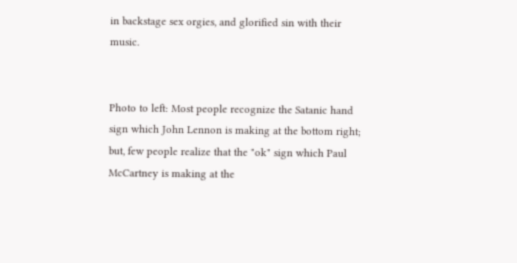in backstage sex orgies, and glorified sin with their music.


Photo to left: Most people recognize the Satanic hand sign which John Lennon is making at the bottom right; but, few people realize that the "ok" sign which Paul McCartney is making at the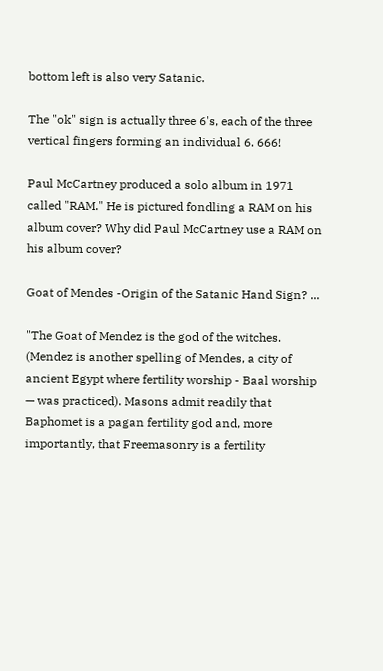bottom left is also very Satanic.

The "ok" sign is actually three 6's, each of the three vertical fingers forming an individual 6. 666!

Paul McCartney produced a solo album in 1971 called "RAM." He is pictured fondling a RAM on his album cover? Why did Paul McCartney use a RAM on his album cover?

Goat of Mendes -Origin of the Satanic Hand Sign? ...

"The Goat of Mendez is the god of the witches. (Mendez is another spelling of Mendes, a city of ancient Egypt where fertility worship - Baal worship — was practiced). Masons admit readily that Baphomet is a pagan fertility god and, more importantly, that Freemasonry is a fertility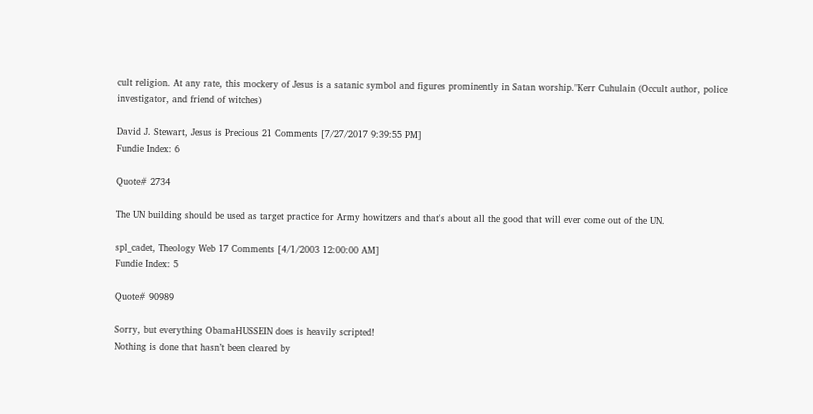cult religion. At any rate, this mockery of Jesus is a satanic symbol and figures prominently in Satan worship."Kerr Cuhulain (Occult author, police investigator, and friend of witches)

David J. Stewart, Jesus is Precious 21 Comments [7/27/2017 9:39:55 PM]
Fundie Index: 6

Quote# 2734

The UN building should be used as target practice for Army howitzers and that's about all the good that will ever come out of the UN.

spl_cadet, Theology Web 17 Comments [4/1/2003 12:00:00 AM]
Fundie Index: 5

Quote# 90989

Sorry, but everything ObamaHUSSEIN does is heavily scripted!
Nothing is done that hasn’t been cleared by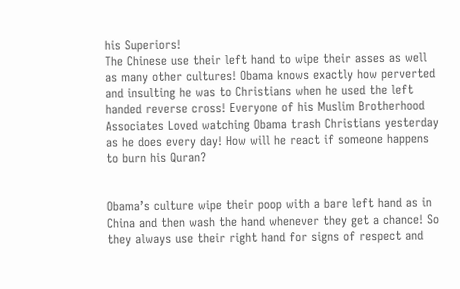his Superiors!
The Chinese use their left hand to wipe their asses as well as many other cultures! Obama knows exactly how perverted and insulting he was to Christians when he used the left handed reverse cross! Everyone of his Muslim Brotherhood Associates Loved watching Obama trash Christians yesterday as he does every day! How will he react if someone happens to burn his Quran?


Obama’s culture wipe their poop with a bare left hand as in China and then wash the hand whenever they get a chance! So they always use their right hand for signs of respect and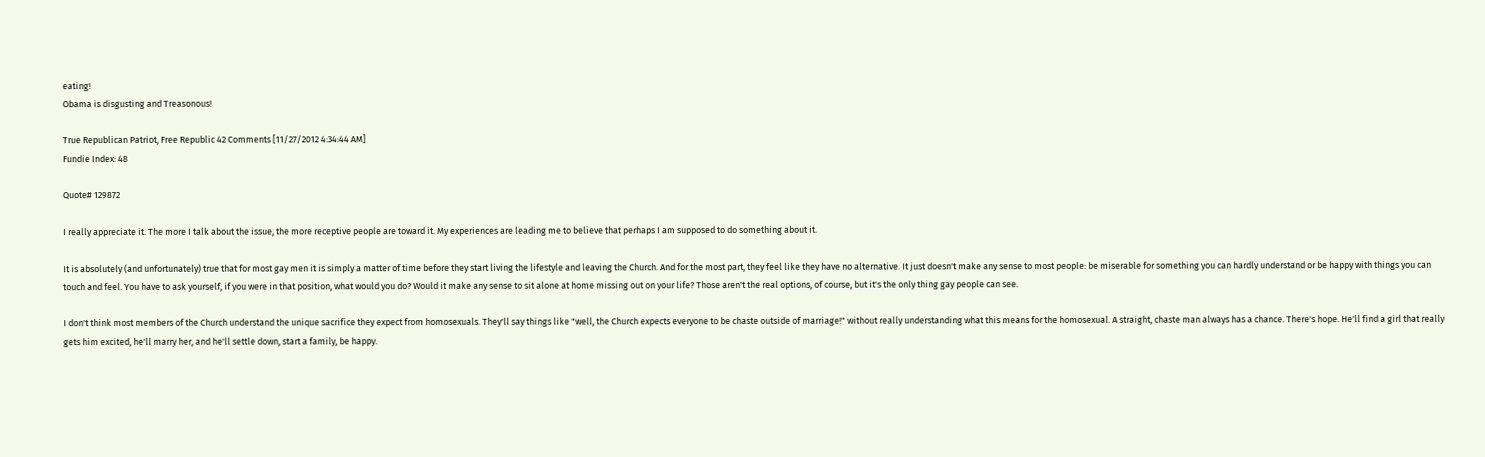eating!
Obama is disgusting and Treasonous!

True Republican Patriot, Free Republic 42 Comments [11/27/2012 4:34:44 AM]
Fundie Index: 48

Quote# 129872

I really appreciate it. The more I talk about the issue, the more receptive people are toward it. My experiences are leading me to believe that perhaps I am supposed to do something about it.

It is absolutely (and unfortunately) true that for most gay men it is simply a matter of time before they start living the lifestyle and leaving the Church. And for the most part, they feel like they have no alternative. It just doesn't make any sense to most people: be miserable for something you can hardly understand or be happy with things you can touch and feel. You have to ask yourself, if you were in that position, what would you do? Would it make any sense to sit alone at home missing out on your life? Those aren't the real options, of course, but it's the only thing gay people can see.

I don't think most members of the Church understand the unique sacrifice they expect from homosexuals. They'll say things like "well, the Church expects everyone to be chaste outside of marriage!" without really understanding what this means for the homosexual. A straight, chaste man always has a chance. There's hope. He'll find a girl that really gets him excited, he'll marry her, and he'll settle down, start a family, be happy.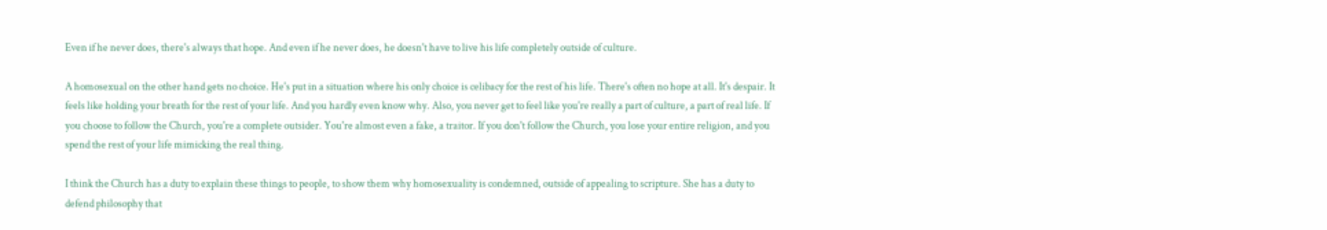Even if he never does, there's always that hope. And even if he never does, he doesn't have to live his life completely outside of culture.

A homosexual on the other hand gets no choice. He's put in a situation where his only choice is celibacy for the rest of his life. There's often no hope at all. It's despair. It feels like holding your breath for the rest of your life. And you hardly even know why. Also, you never get to feel like you're really a part of culture, a part of real life. If you choose to follow the Church, you're a complete outsider. You're almost even a fake, a traitor. If you don't follow the Church, you lose your entire religion, and you spend the rest of your life mimicking the real thing.

I think the Church has a duty to explain these things to people, to show them why homosexuality is condemned, outside of appealing to scripture. She has a duty to defend philosophy that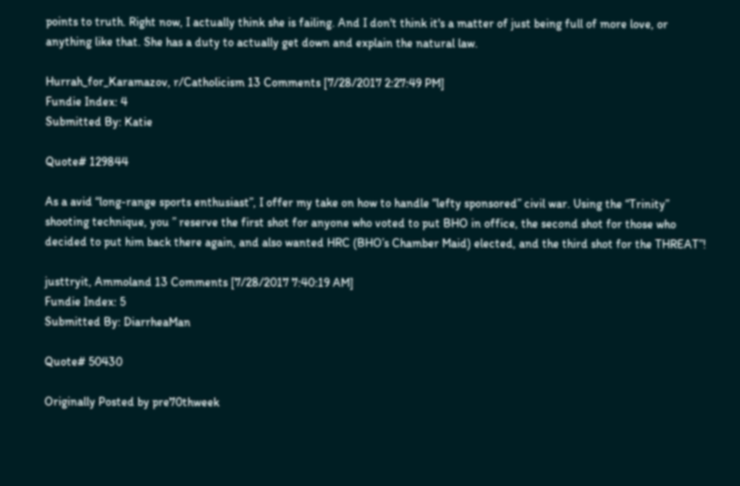points to truth. Right now, I actually think she is failing. And I don't think it's a matter of just being full of more love, or anything like that. She has a duty to actually get down and explain the natural law.

Hurrah_for_Karamazov, r/Catholicism 13 Comments [7/28/2017 2:27:49 PM]
Fundie Index: 4
Submitted By: Katie

Quote# 129844

As a avid “long-range sports enthusiast”, I offer my take on how to handle “lefty sponsored” civil war. Using the “Trinity” shooting technique, you ” reserve the first shot for anyone who voted to put BHO in office, the second shot for those who decided to put him back there again, and also wanted HRC (BHO’s Chamber Maid) elected, and the third shot for the THREAT”!

justtryit, Ammoland 13 Comments [7/28/2017 7:40:19 AM]
Fundie Index: 5
Submitted By: DiarrheaMan

Quote# 50430

Originally Posted by pre70thweek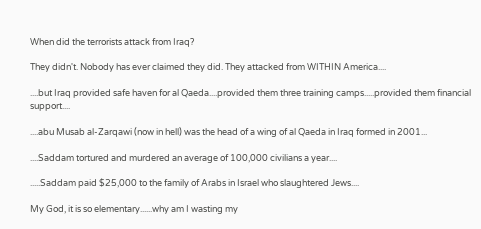When did the terrorists attack from Iraq?

They didn't. Nobody has ever claimed they did. They attacked from WITHIN America....

....but Iraq provided safe haven for al Qaeda....provided them three training camps.....provided them financial support....

....abu Musab al-Zarqawi (now in hell) was the head of a wing of al Qaeda in Iraq formed in 2001...

....Saddam tortured and murdered an average of 100,000 civilians a year....

.....Saddam paid $25,000 to the family of Arabs in Israel who slaughtered Jews....

My God, it is so elementary......why am I wasting my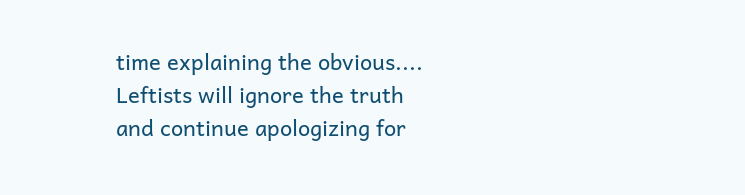time explaining the obvious.... Leftists will ignore the truth and continue apologizing for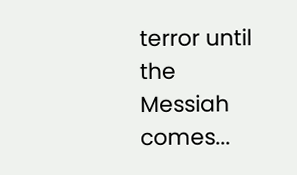terror until the Messiah comes...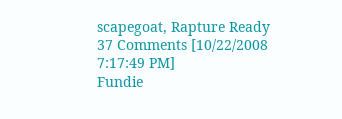scapegoat, Rapture Ready 37 Comments [10/22/2008 7:17:49 PM]
Fundie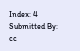Index: 4
Submitted By: cc